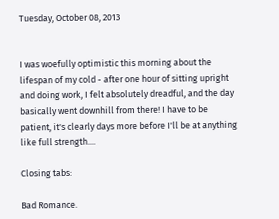Tuesday, October 08, 2013


I was woefully optimistic this morning about the lifespan of my cold - after one hour of sitting upright and doing work, I felt absolutely dreadful, and the day basically went downhill from there! I have to be patient, it's clearly days more before I'll be at anything like full strength....

Closing tabs:

Bad Romance.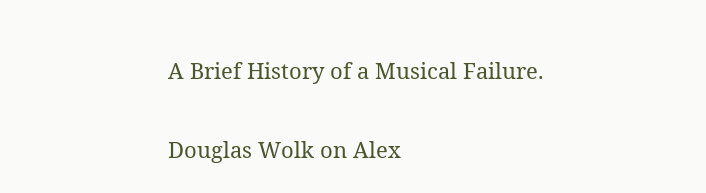A Brief History of a Musical Failure.

Douglas Wolk on Alex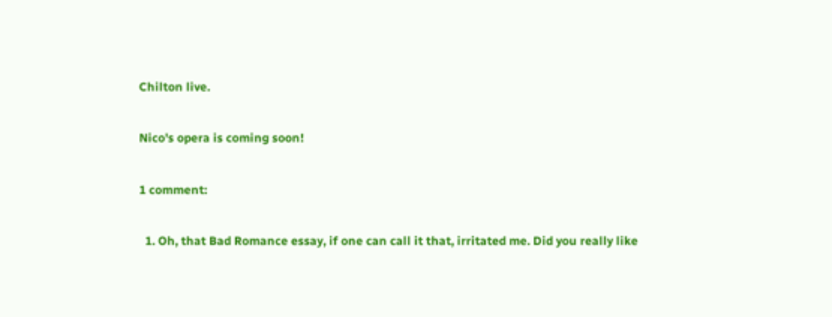Chilton live.

Nico's opera is coming soon!

1 comment:

  1. Oh, that Bad Romance essay, if one can call it that, irritated me. Did you really like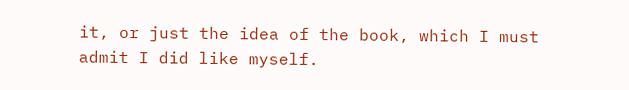it, or just the idea of the book, which I must admit I did like myself.